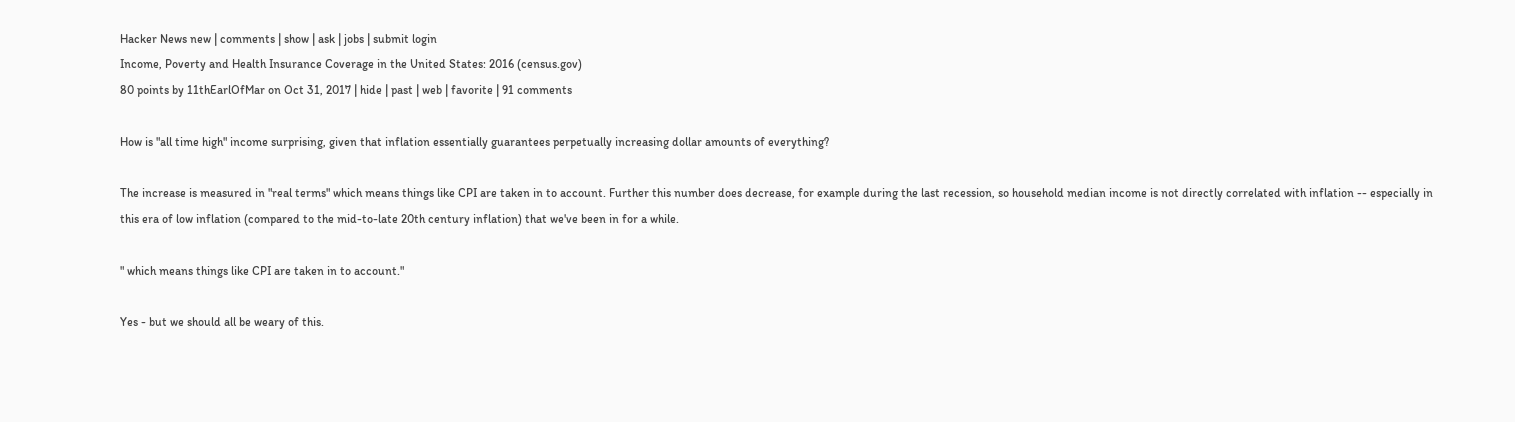Hacker News new | comments | show | ask | jobs | submit login
Income, Poverty and Health Insurance Coverage in the United States: 2016 (census.gov)
80 points by 11thEarlOfMar on Oct 31, 2017 | hide | past | web | favorite | 91 comments

How is "all time high" income surprising, given that inflation essentially guarantees perpetually increasing dollar amounts of everything?

The increase is measured in "real terms" which means things like CPI are taken in to account. Further this number does decrease, for example during the last recession, so household median income is not directly correlated with inflation -- especially in this era of low inflation (compared to the mid-to-late 20th century inflation) that we've been in for a while.

" which means things like CPI are taken in to account."

Yes - but we should all be weary of this.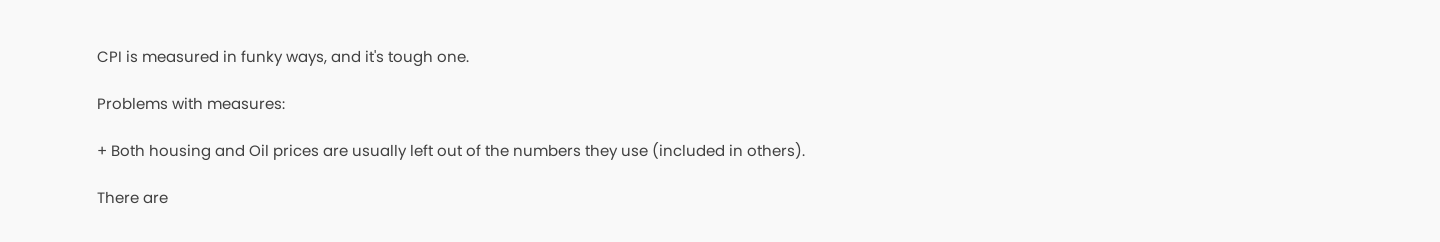CPI is measured in funky ways, and it's tough one.

Problems with measures:

+ Both housing and Oil prices are usually left out of the numbers they use (included in others).

There are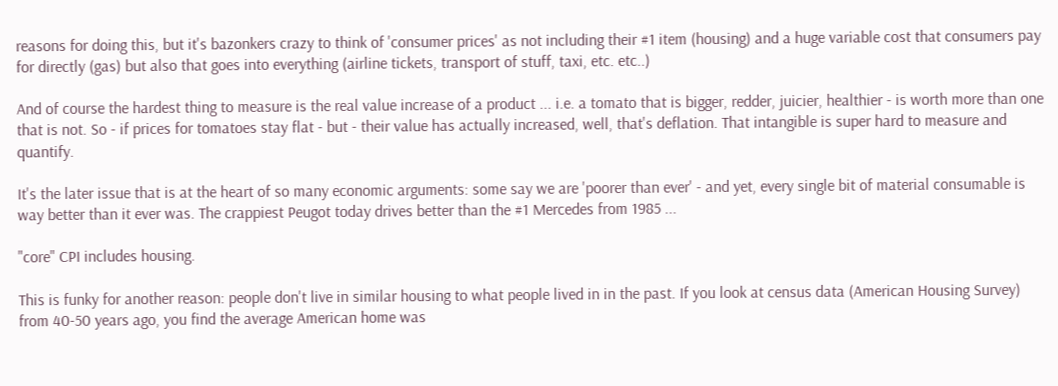reasons for doing this, but it's bazonkers crazy to think of 'consumer prices' as not including their #1 item (housing) and a huge variable cost that consumers pay for directly (gas) but also that goes into everything (airline tickets, transport of stuff, taxi, etc. etc..)

And of course the hardest thing to measure is the real value increase of a product ... i.e. a tomato that is bigger, redder, juicier, healthier - is worth more than one that is not. So - if prices for tomatoes stay flat - but - their value has actually increased, well, that's deflation. That intangible is super hard to measure and quantify.

It's the later issue that is at the heart of so many economic arguments: some say we are 'poorer than ever' - and yet, every single bit of material consumable is way better than it ever was. The crappiest Peugot today drives better than the #1 Mercedes from 1985 ...

"core" CPI includes housing.

This is funky for another reason: people don't live in similar housing to what people lived in in the past. If you look at census data (American Housing Survey) from 40-50 years ago, you find the average American home was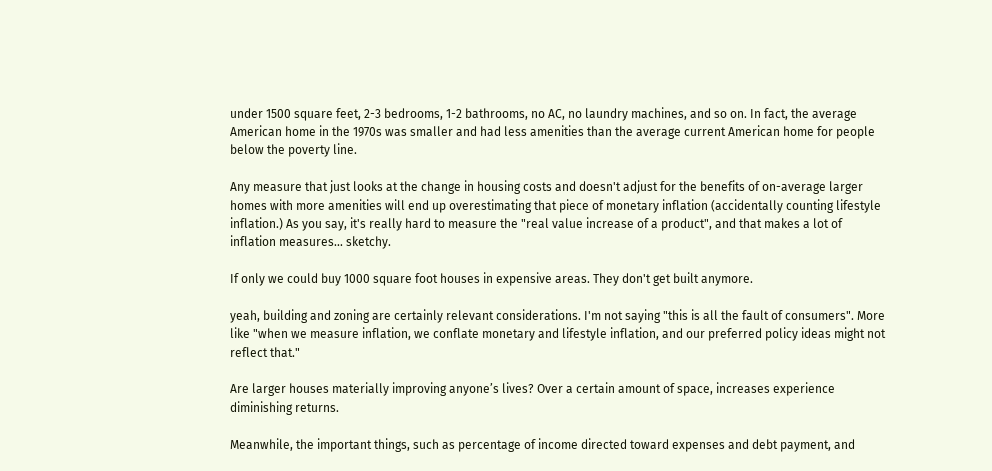under 1500 square feet, 2-3 bedrooms, 1-2 bathrooms, no AC, no laundry machines, and so on. In fact, the average American home in the 1970s was smaller and had less amenities than the average current American home for people below the poverty line.

Any measure that just looks at the change in housing costs and doesn't adjust for the benefits of on-average larger homes with more amenities will end up overestimating that piece of monetary inflation (accidentally counting lifestyle inflation.) As you say, it's really hard to measure the "real value increase of a product", and that makes a lot of inflation measures... sketchy.

If only we could buy 1000 square foot houses in expensive areas. They don't get built anymore.

yeah, building and zoning are certainly relevant considerations. I'm not saying "this is all the fault of consumers". More like "when we measure inflation, we conflate monetary and lifestyle inflation, and our preferred policy ideas might not reflect that."

Are larger houses materially improving anyone’s lives? Over a certain amount of space, increases experience diminishing returns.

Meanwhile, the important things, such as percentage of income directed toward expenses and debt payment, and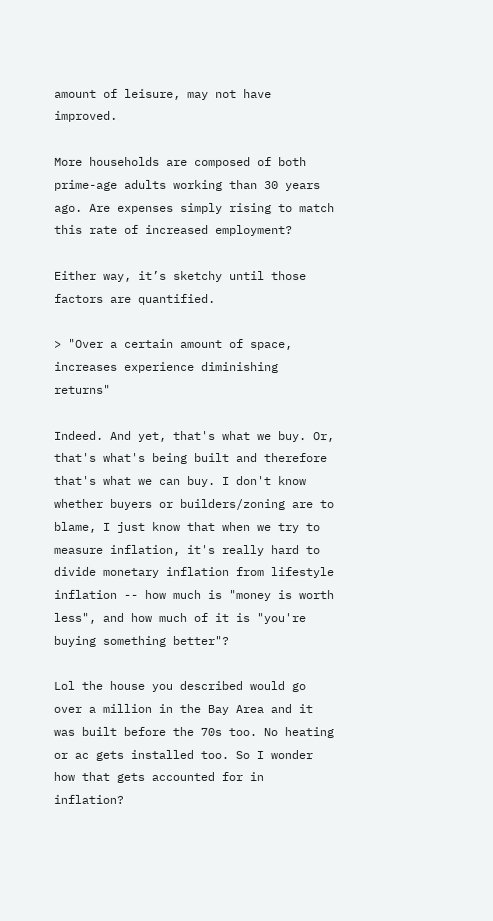amount of leisure, may not have improved.

More households are composed of both prime-age adults working than 30 years ago. Are expenses simply rising to match this rate of increased employment?

Either way, it’s sketchy until those factors are quantified.

> "Over a certain amount of space, increases experience diminishing returns"

Indeed. And yet, that's what we buy. Or, that's what's being built and therefore that's what we can buy. I don't know whether buyers or builders/zoning are to blame, I just know that when we try to measure inflation, it's really hard to divide monetary inflation from lifestyle inflation -- how much is "money is worth less", and how much of it is "you're buying something better"?

Lol the house you described would go over a million in the Bay Area and it was built before the 70s too. No heating or ac gets installed too. So I wonder how that gets accounted for in inflation?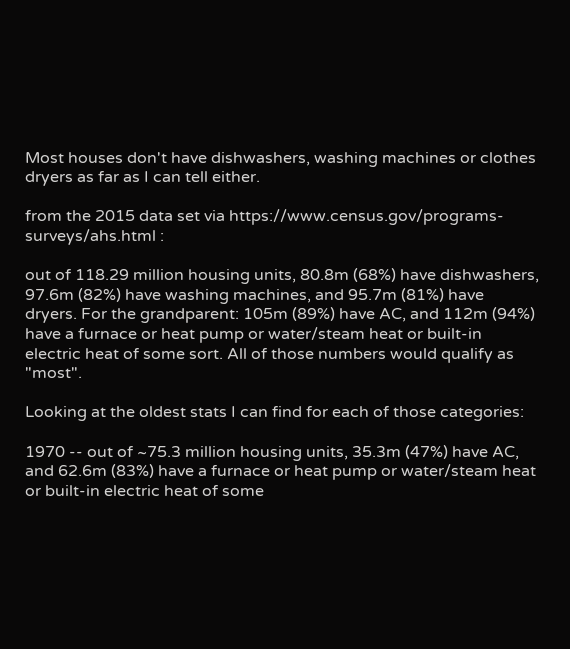Most houses don't have dishwashers, washing machines or clothes dryers as far as I can tell either.

from the 2015 data set via https://www.census.gov/programs-surveys/ahs.html :

out of 118.29 million housing units, 80.8m (68%) have dishwashers, 97.6m (82%) have washing machines, and 95.7m (81%) have dryers. For the grandparent: 105m (89%) have AC, and 112m (94%) have a furnace or heat pump or water/steam heat or built-in electric heat of some sort. All of those numbers would qualify as "most".

Looking at the oldest stats I can find for each of those categories:

1970 -- out of ~75.3 million housing units, 35.3m (47%) have AC, and 62.6m (83%) have a furnace or heat pump or water/steam heat or built-in electric heat of some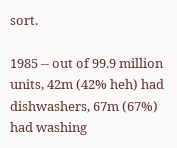sort.

1985 -- out of 99.9 million units, 42m (42% heh) had dishwashers, 67m (67%) had washing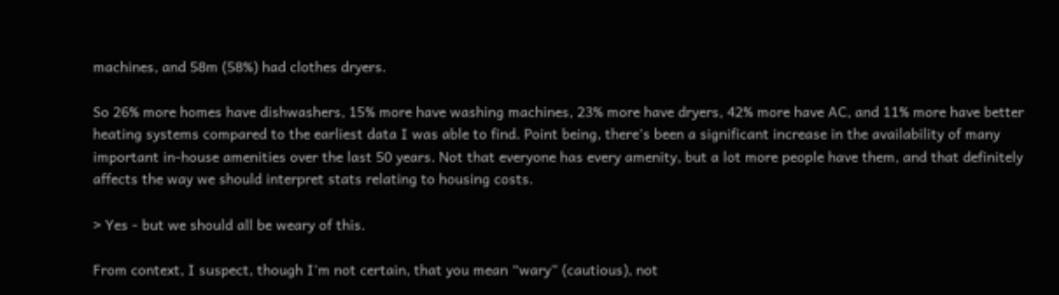machines, and 58m (58%) had clothes dryers.

So 26% more homes have dishwashers, 15% more have washing machines, 23% more have dryers, 42% more have AC, and 11% more have better heating systems compared to the earliest data I was able to find. Point being, there's been a significant increase in the availability of many important in-house amenities over the last 50 years. Not that everyone has every amenity, but a lot more people have them, and that definitely affects the way we should interpret stats relating to housing costs.

> Yes - but we should all be weary of this.

From context, I suspect, though I'm not certain, that you mean “wary” (cautious), not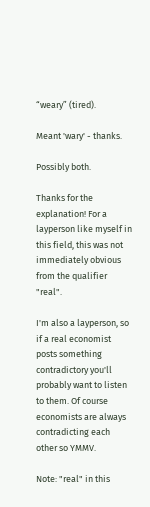“weary” (tired).

Meant 'wary' - thanks.

Possibly both.

Thanks for the explanation! For a layperson like myself in this field, this was not immediately obvious from the qualifier "real".

I'm also a layperson, so if a real economist posts something contradictory you'll probably want to listen to them. Of course economists are always contradicting each other so YMMV.

Note: "real" in this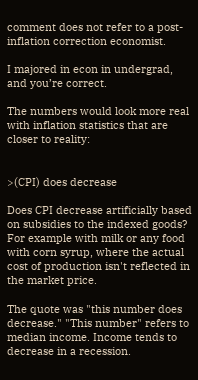comment does not refer to a post-inflation correction economist.

I majored in econ in undergrad, and you’re correct.

The numbers would look more real with inflation statistics that are closer to reality:


>(CPI) does decrease

Does CPI decrease artificially based on subsidies to the indexed goods? For example with milk or any food with corn syrup, where the actual cost of production isn't reflected in the market price.

The quote was "this number does decrease." "This number" refers to median income. Income tends to decrease in a recession.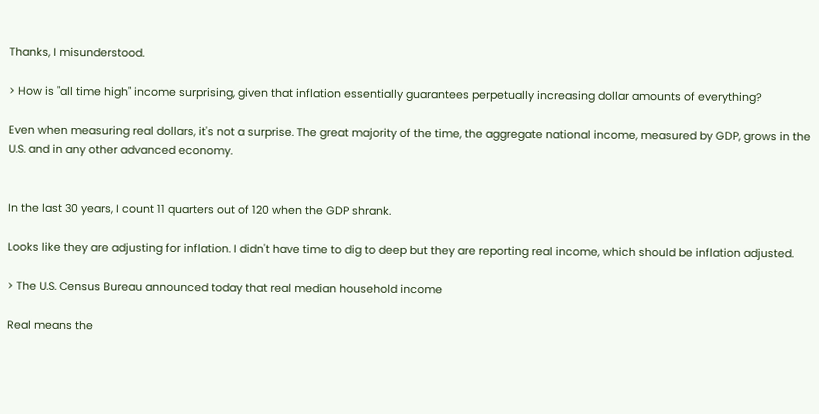Thanks, I misunderstood.

> How is "all time high" income surprising, given that inflation essentially guarantees perpetually increasing dollar amounts of everything?

Even when measuring real dollars, it's not a surprise. The great majority of the time, the aggregate national income, measured by GDP, grows in the U.S. and in any other advanced economy.


In the last 30 years, I count 11 quarters out of 120 when the GDP shrank.

Looks like they are adjusting for inflation. I didn't have time to dig to deep but they are reporting real income, which should be inflation adjusted.

> The U.S. Census Bureau announced today that real median household income

Real means the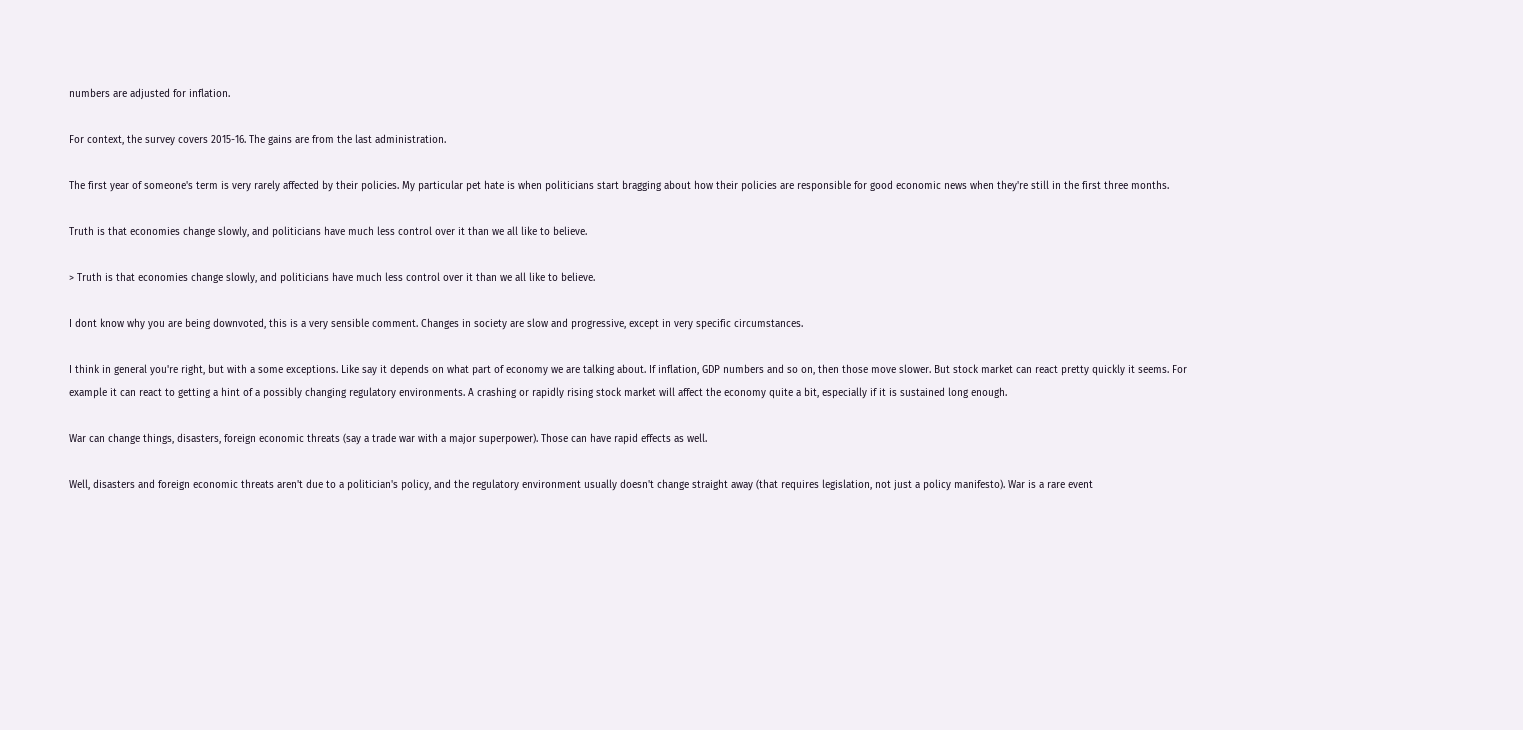numbers are adjusted for inflation.

For context, the survey covers 2015-16. The gains are from the last administration.

The first year of someone's term is very rarely affected by their policies. My particular pet hate is when politicians start bragging about how their policies are responsible for good economic news when they're still in the first three months.

Truth is that economies change slowly, and politicians have much less control over it than we all like to believe.

> Truth is that economies change slowly, and politicians have much less control over it than we all like to believe.

I dont know why you are being downvoted, this is a very sensible comment. Changes in society are slow and progressive, except in very specific circumstances.

I think in general you're right, but with a some exceptions. Like say it depends on what part of economy we are talking about. If inflation, GDP numbers and so on, then those move slower. But stock market can react pretty quickly it seems. For example it can react to getting a hint of a possibly changing regulatory environments. A crashing or rapidly rising stock market will affect the economy quite a bit, especially if it is sustained long enough.

War can change things, disasters, foreign economic threats (say a trade war with a major superpower). Those can have rapid effects as well.

Well, disasters and foreign economic threats aren't due to a politician's policy, and the regulatory environment usually doesn't change straight away (that requires legislation, not just a policy manifesto). War is a rare event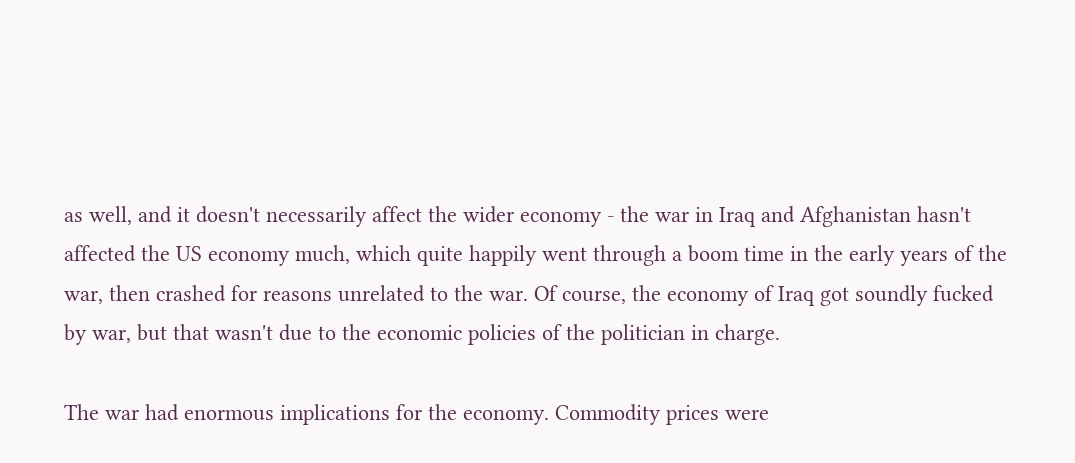as well, and it doesn't necessarily affect the wider economy - the war in Iraq and Afghanistan hasn't affected the US economy much, which quite happily went through a boom time in the early years of the war, then crashed for reasons unrelated to the war. Of course, the economy of Iraq got soundly fucked by war, but that wasn't due to the economic policies of the politician in charge.

The war had enormous implications for the economy. Commodity prices were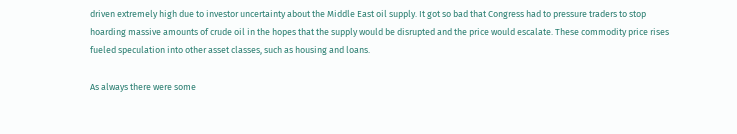driven extremely high due to investor uncertainty about the Middle East oil supply. It got so bad that Congress had to pressure traders to stop hoarding massive amounts of crude oil in the hopes that the supply would be disrupted and the price would escalate. These commodity price rises fueled speculation into other asset classes, such as housing and loans.

As always there were some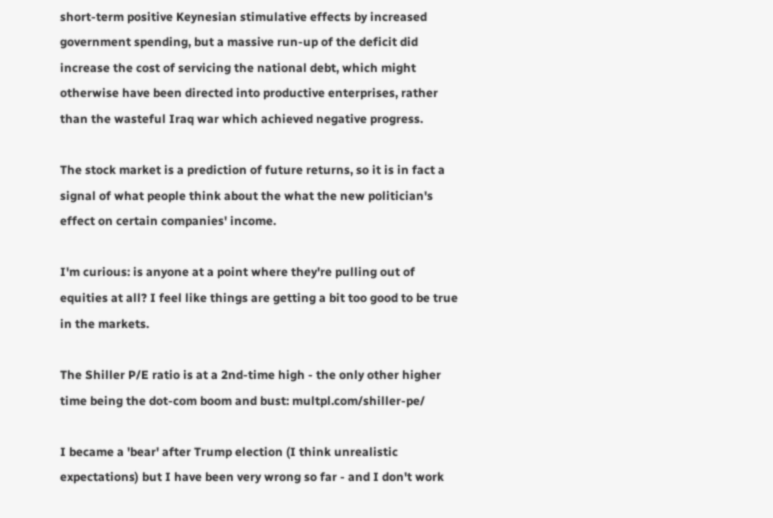short-term positive Keynesian stimulative effects by increased government spending, but a massive run-up of the deficit did increase the cost of servicing the national debt, which might otherwise have been directed into productive enterprises, rather than the wasteful Iraq war which achieved negative progress.

The stock market is a prediction of future returns, so it is in fact a signal of what people think about the what the new politician's effect on certain companies' income.

I'm curious: is anyone at a point where they're pulling out of equities at all? I feel like things are getting a bit too good to be true in the markets.

The Shiller P/E ratio is at a 2nd-time high - the only other higher time being the dot-com boom and bust: multpl.com/shiller-pe/

I became a 'bear' after Trump election (I think unrealistic expectations) but I have been very wrong so far - and I don't work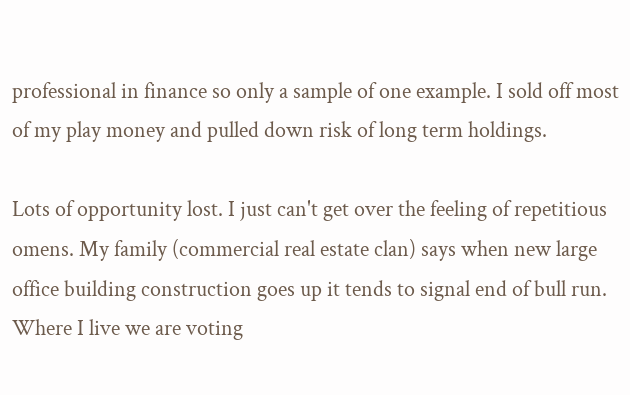professional in finance so only a sample of one example. I sold off most of my play money and pulled down risk of long term holdings.

Lots of opportunity lost. I just can't get over the feeling of repetitious omens. My family (commercial real estate clan) says when new large office building construction goes up it tends to signal end of bull run. Where I live we are voting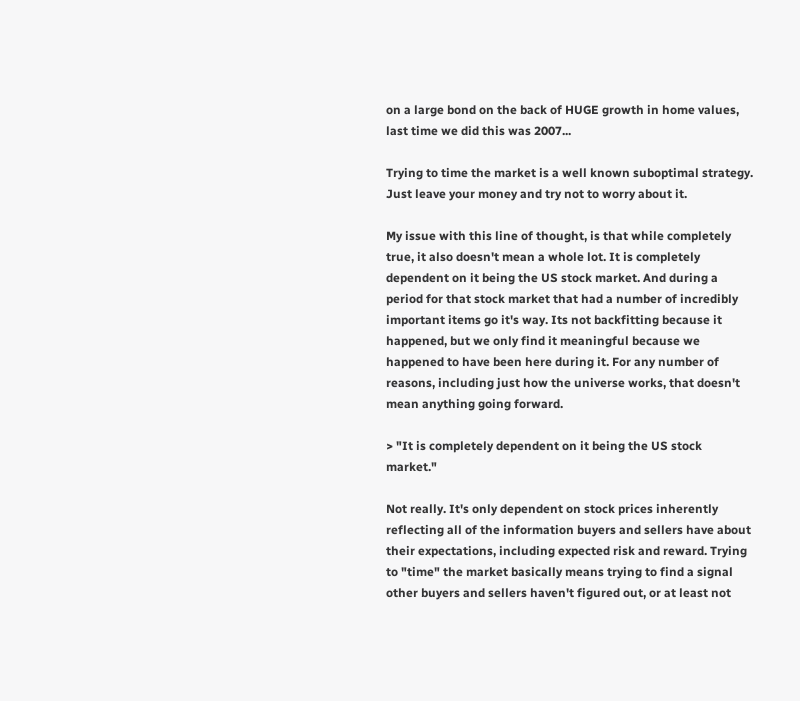on a large bond on the back of HUGE growth in home values, last time we did this was 2007...

Trying to time the market is a well known suboptimal strategy. Just leave your money and try not to worry about it.

My issue with this line of thought, is that while completely true, it also doesn't mean a whole lot. It is completely dependent on it being the US stock market. And during a period for that stock market that had a number of incredibly important items go it's way. Its not backfitting because it happened, but we only find it meaningful because we happened to have been here during it. For any number of reasons, including just how the universe works, that doesn't mean anything going forward.

> "It is completely dependent on it being the US stock market."

Not really. It's only dependent on stock prices inherently reflecting all of the information buyers and sellers have about their expectations, including expected risk and reward. Trying to "time" the market basically means trying to find a signal other buyers and sellers haven't figured out, or at least not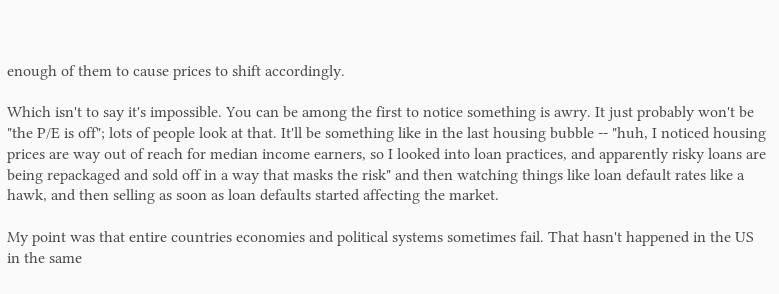enough of them to cause prices to shift accordingly.

Which isn't to say it's impossible. You can be among the first to notice something is awry. It just probably won't be "the P/E is off"; lots of people look at that. It'll be something like in the last housing bubble -- "huh, I noticed housing prices are way out of reach for median income earners, so I looked into loan practices, and apparently risky loans are being repackaged and sold off in a way that masks the risk" and then watching things like loan default rates like a hawk, and then selling as soon as loan defaults started affecting the market.

My point was that entire countries economies and political systems sometimes fail. That hasn't happened in the US in the same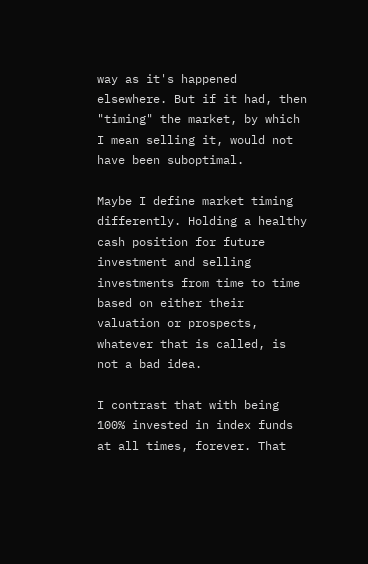way as it's happened elsewhere. But if it had, then "timing" the market, by which I mean selling it, would not have been suboptimal.

Maybe I define market timing differently. Holding a healthy cash position for future investment and selling investments from time to time based on either their valuation or prospects, whatever that is called, is not a bad idea.

I contrast that with being 100% invested in index funds at all times, forever. That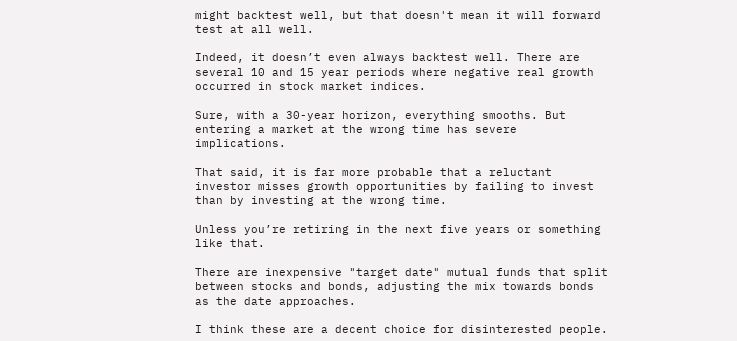might backtest well, but that doesn't mean it will forward test at all well.

Indeed, it doesn’t even always backtest well. There are several 10 and 15 year periods where negative real growth occurred in stock market indices.

Sure, with a 30-year horizon, everything smooths. But entering a market at the wrong time has severe implications.

That said, it is far more probable that a reluctant investor misses growth opportunities by failing to invest than by investing at the wrong time.

Unless you’re retiring in the next five years or something like that.

There are inexpensive "target date" mutual funds that split between stocks and bonds, adjusting the mix towards bonds as the date approaches.

I think these are a decent choice for disinterested people.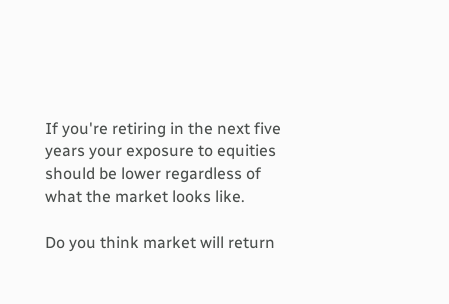If you're retiring in the next five years your exposure to equities should be lower regardless of what the market looks like.

Do you think market will return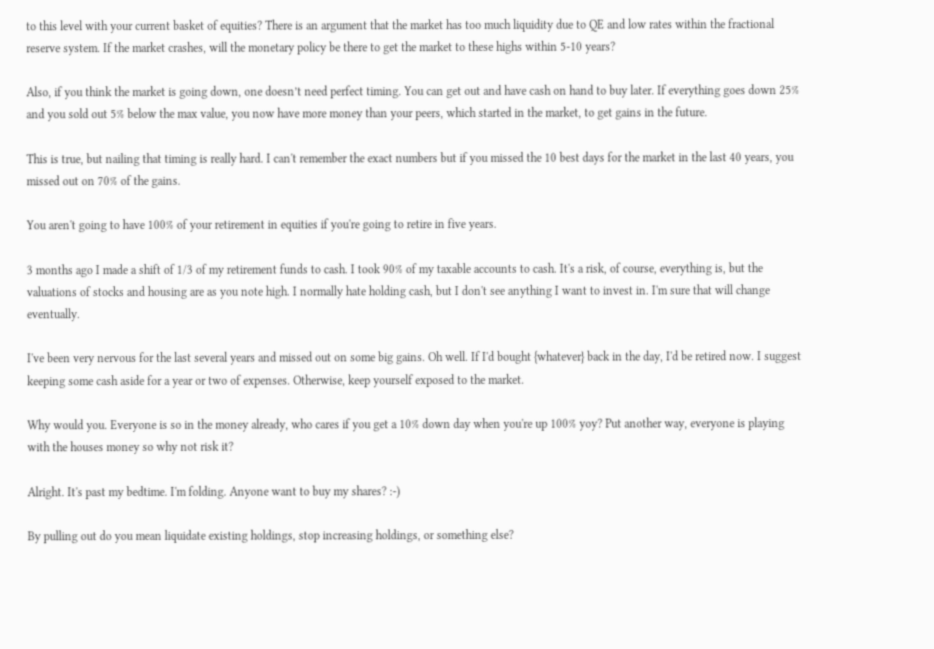to this level with your current basket of equities? There is an argument that the market has too much liquidity due to QE and low rates within the fractional reserve system. If the market crashes, will the monetary policy be there to get the market to these highs within 5-10 years?

Also, if you think the market is going down, one doesn’t need perfect timing. You can get out and have cash on hand to buy later. If everything goes down 25% and you sold out 5% below the max value, you now have more money than your peers, which started in the market, to get gains in the future.

This is true, but nailing that timing is really hard. I can't remember the exact numbers but if you missed the 10 best days for the market in the last 40 years, you missed out on 70% of the gains.

You aren't going to have 100% of your retirement in equities if you're going to retire in five years.

3 months ago I made a shift of 1/3 of my retirement funds to cash. I took 90% of my taxable accounts to cash. It's a risk, of course, everything is, but the valuations of stocks and housing are as you note high. I normally hate holding cash, but I don't see anything I want to invest in. I'm sure that will change eventually.

I've been very nervous for the last several years and missed out on some big gains. Oh well. If I'd bought {whatever} back in the day, I'd be retired now. I suggest keeping some cash aside for a year or two of expenses. Otherwise, keep yourself exposed to the market.

Why would you. Everyone is so in the money already, who cares if you get a 10% down day when you're up 100% yoy? Put another way, everyone is playing with the houses money so why not risk it?

Alright. It's past my bedtime. I'm folding. Anyone want to buy my shares? :-)

By pulling out do you mean liquidate existing holdings, stop increasing holdings, or something else?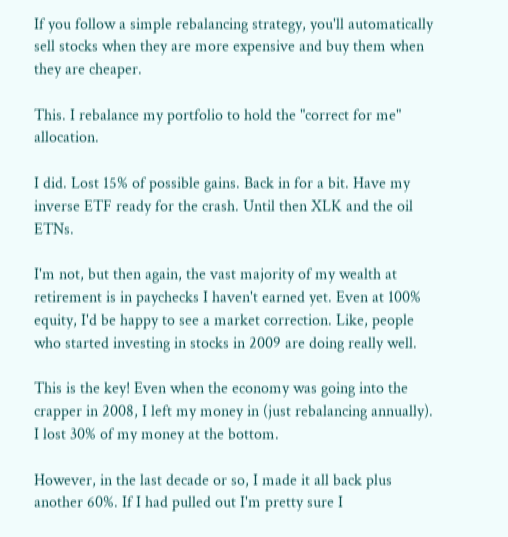If you follow a simple rebalancing strategy, you'll automatically sell stocks when they are more expensive and buy them when they are cheaper.

This. I rebalance my portfolio to hold the "correct for me" allocation.

I did. Lost 15% of possible gains. Back in for a bit. Have my inverse ETF ready for the crash. Until then XLK and the oil ETNs.

I'm not, but then again, the vast majority of my wealth at retirement is in paychecks I haven't earned yet. Even at 100% equity, I'd be happy to see a market correction. Like, people who started investing in stocks in 2009 are doing really well.

This is the key! Even when the economy was going into the crapper in 2008, I left my money in (just rebalancing annually). I lost 30% of my money at the bottom.

However, in the last decade or so, I made it all back plus another 60%. If I had pulled out I'm pretty sure I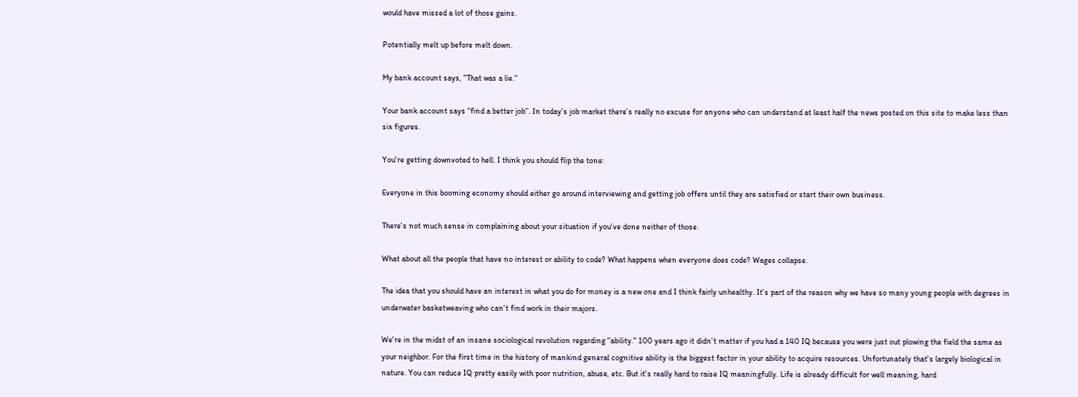would have missed a lot of those gains.

Potentially melt up before melt down.

My bank account says, "That was a lie."

Your bank account says “find a better job”. In today’s job market there’s really no excuse for anyone who can understand at least half the news posted on this site to make less than six figures.

You're getting downvoted to hell. I think you should flip the tone:

Everyone in this booming economy should either go around interviewing and getting job offers until they are satisfied or start their own business.

There's not much sense in complaining about your situation if you've done neither of those.

What about all the people that have no interest or ability to code? What happens when everyone does code? Wages collapse.

The idea that you should have an interest in what you do for money is a new one and I think fairly unhealthy. It's part of the reason why we have so many young people with degrees in underwater basketweaving who can't find work in their majors.

We're in the midst of an insane sociological revolution regarding "ability." 100 years ago it didn't matter if you had a 140 IQ because you were just out plowing the field the same as your neighbor. For the first time in the history of mankind general cognitive ability is the biggest factor in your ability to acquire resources. Unfortunately that's largely biological in nature. You can reduce IQ pretty easily with poor nutrition, abuse, etc. But it's really hard to raise IQ meaningfully. Life is already difficult for well meaning, hard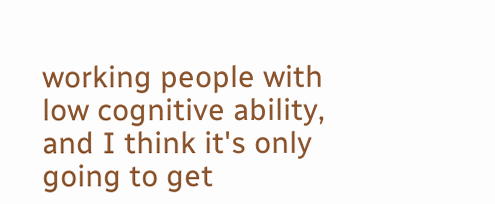working people with low cognitive ability, and I think it's only going to get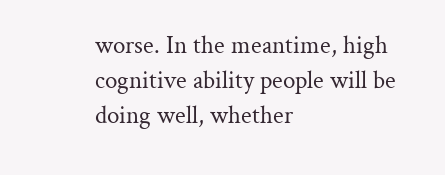worse. In the meantime, high cognitive ability people will be doing well, whether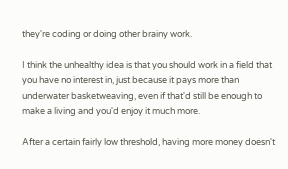they're coding or doing other brainy work.

I think the unhealthy idea is that you should work in a field that you have no interest in, just because it pays more than underwater basketweaving, even if that'd still be enough to make a living and you'd enjoy it much more.

After a certain fairly low threshold, having more money doesn't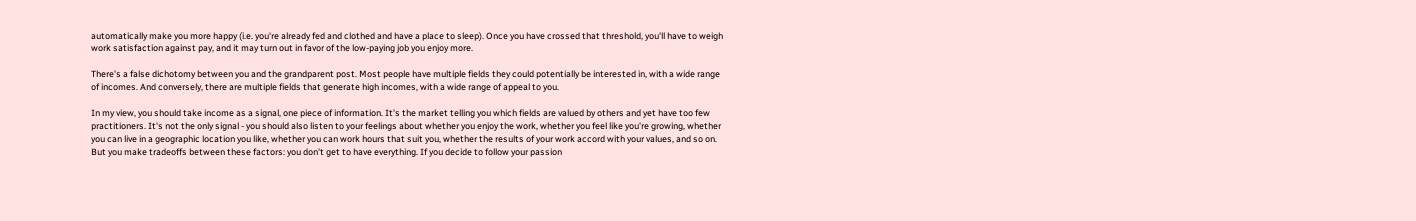automatically make you more happy (i.e. you're already fed and clothed and have a place to sleep). Once you have crossed that threshold, you'll have to weigh work satisfaction against pay, and it may turn out in favor of the low-paying job you enjoy more.

There's a false dichotomy between you and the grandparent post. Most people have multiple fields they could potentially be interested in, with a wide range of incomes. And conversely, there are multiple fields that generate high incomes, with a wide range of appeal to you.

In my view, you should take income as a signal, one piece of information. It's the market telling you which fields are valued by others and yet have too few practitioners. It's not the only signal - you should also listen to your feelings about whether you enjoy the work, whether you feel like you're growing, whether you can live in a geographic location you like, whether you can work hours that suit you, whether the results of your work accord with your values, and so on. But you make tradeoffs between these factors: you don't get to have everything. If you decide to follow your passion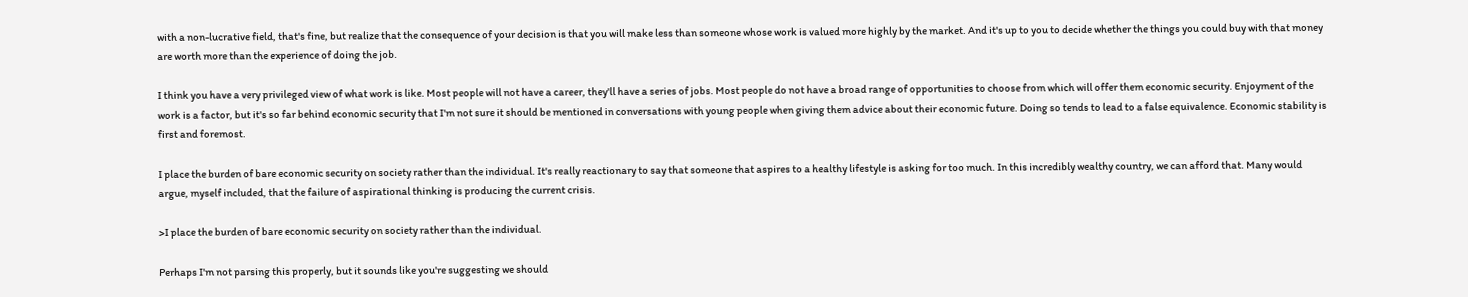with a non-lucrative field, that's fine, but realize that the consequence of your decision is that you will make less than someone whose work is valued more highly by the market. And it's up to you to decide whether the things you could buy with that money are worth more than the experience of doing the job.

I think you have a very privileged view of what work is like. Most people will not have a career, they'll have a series of jobs. Most people do not have a broad range of opportunities to choose from which will offer them economic security. Enjoyment of the work is a factor, but it's so far behind economic security that I'm not sure it should be mentioned in conversations with young people when giving them advice about their economic future. Doing so tends to lead to a false equivalence. Economic stability is first and foremost.

I place the burden of bare economic security on society rather than the individual. It's really reactionary to say that someone that aspires to a healthy lifestyle is asking for too much. In this incredibly wealthy country, we can afford that. Many would argue, myself included, that the failure of aspirational thinking is producing the current crisis.

>I place the burden of bare economic security on society rather than the individual.

Perhaps I'm not parsing this properly, but it sounds like you're suggesting we should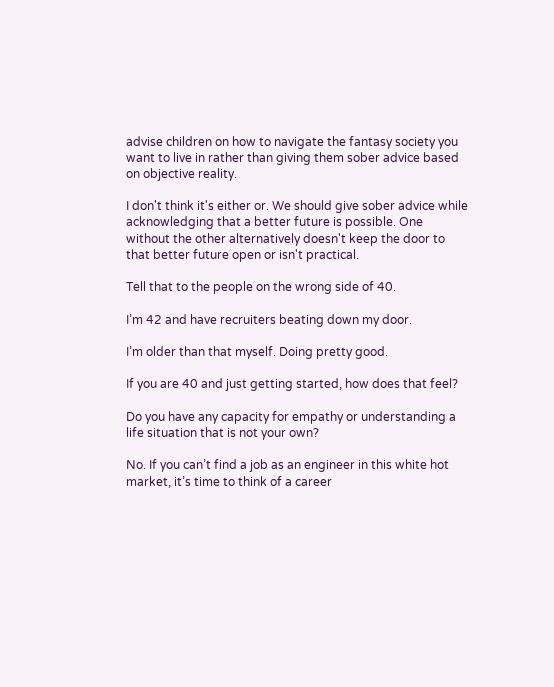advise children on how to navigate the fantasy society you want to live in rather than giving them sober advice based on objective reality.

I don't think it's either or. We should give sober advice while acknowledging that a better future is possible. One without the other alternatively doesn't keep the door to that better future open or isn't practical.

Tell that to the people on the wrong side of 40.

I’m 42 and have recruiters beating down my door.

I’m older than that myself. Doing pretty good.

If you are 40 and just getting started, how does that feel?

Do you have any capacity for empathy or understanding a life situation that is not your own?

No. If you can’t find a job as an engineer in this white hot market, it’s time to think of a career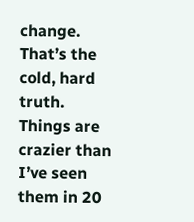change. That’s the cold, hard truth. Things are crazier than I’ve seen them in 20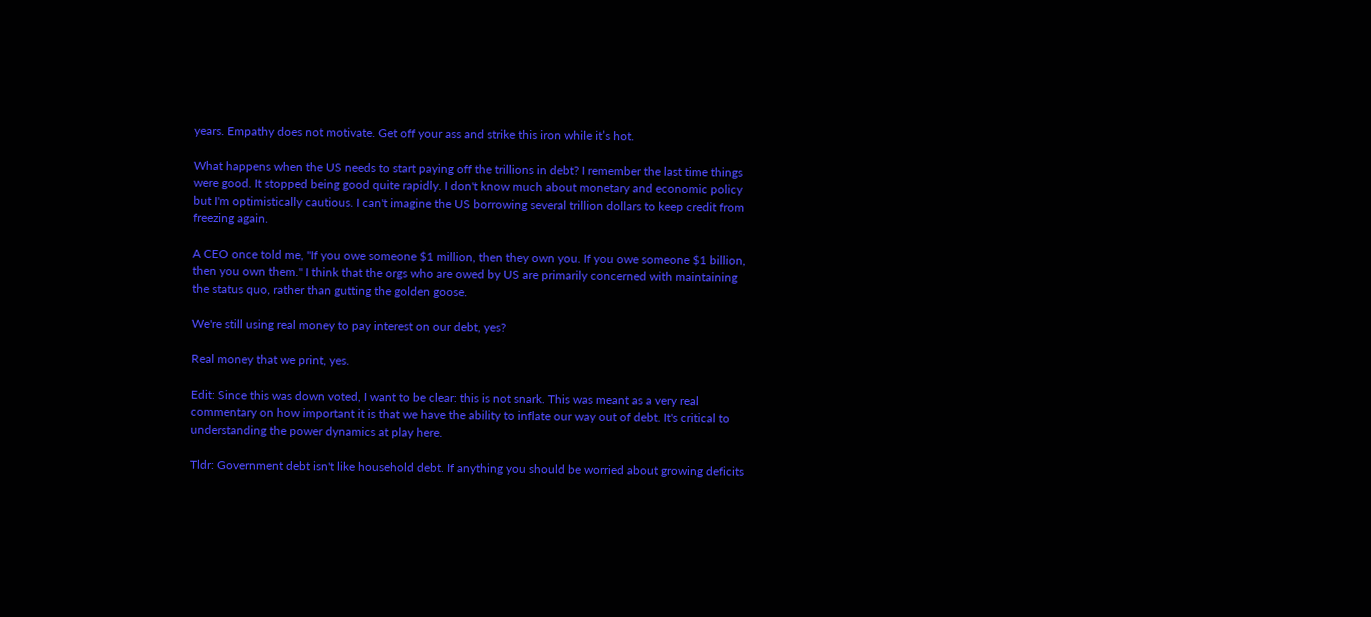years. Empathy does not motivate. Get off your ass and strike this iron while it’s hot.

What happens when the US needs to start paying off the trillions in debt? I remember the last time things were good. It stopped being good quite rapidly. I don't know much about monetary and economic policy but I'm optimistically cautious. I can't imagine the US borrowing several trillion dollars to keep credit from freezing again.

A CEO once told me, "If you owe someone $1 million, then they own you. If you owe someone $1 billion, then you own them." I think that the orgs who are owed by US are primarily concerned with maintaining the status quo, rather than gutting the golden goose.

We're still using real money to pay interest on our debt, yes?

Real money that we print, yes.

Edit: Since this was down voted, I want to be clear: this is not snark. This was meant as a very real commentary on how important it is that we have the ability to inflate our way out of debt. It's critical to understanding the power dynamics at play here.

Tldr: Government debt isn't like household debt. If anything you should be worried about growing deficits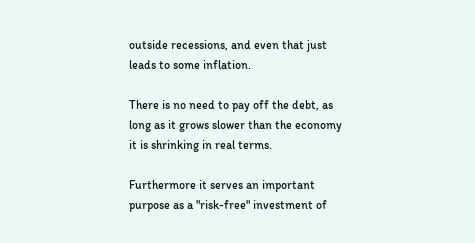outside recessions, and even that just leads to some inflation.

There is no need to pay off the debt, as long as it grows slower than the economy it is shrinking in real terms.

Furthermore it serves an important purpose as a "risk-free" investment of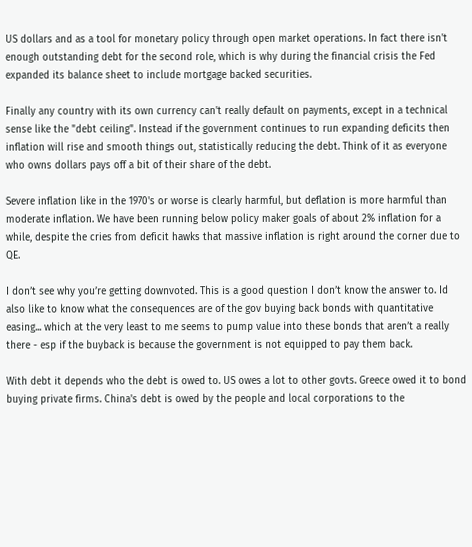US dollars and as a tool for monetary policy through open market operations. In fact there isn't enough outstanding debt for the second role, which is why during the financial crisis the Fed expanded its balance sheet to include mortgage backed securities.

Finally any country with its own currency can't really default on payments, except in a technical sense like the "debt ceiling". Instead if the government continues to run expanding deficits then inflation will rise and smooth things out, statistically reducing the debt. Think of it as everyone who owns dollars pays off a bit of their share of the debt.

Severe inflation like in the 1970's or worse is clearly harmful, but deflation is more harmful than moderate inflation. We have been running below policy maker goals of about 2% inflation for a while, despite the cries from deficit hawks that massive inflation is right around the corner due to QE.

I don’t see why you’re getting downvoted. This is a good question I don’t know the answer to. Id also like to know what the consequences are of the gov buying back bonds with quantitative easing... which at the very least to me seems to pump value into these bonds that aren’t a really there - esp if the buyback is because the government is not equipped to pay them back.

With debt it depends who the debt is owed to. US owes a lot to other govts. Greece owed it to bond buying private firms. China's debt is owed by the people and local corporations to the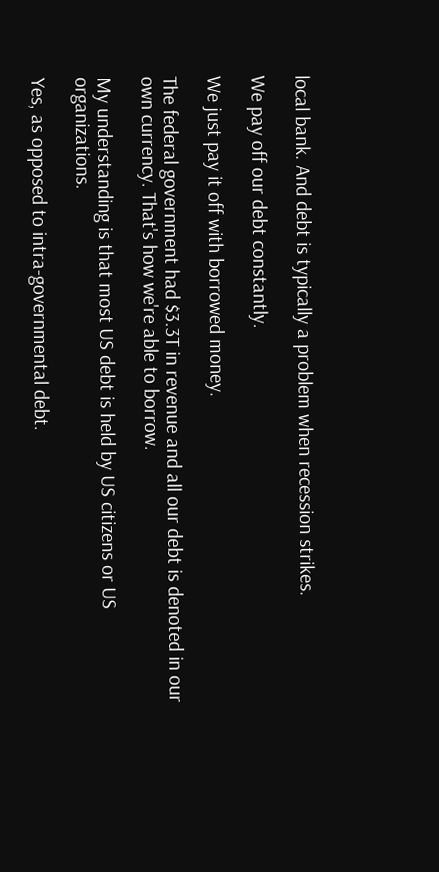local bank. And debt is typically a problem when recession strikes.

We pay off our debt constantly.

We just pay it off with borrowed money.

The federal government had $3.3T in revenue and all our debt is denoted in our own currency. That's how we're able to borrow.

My understanding is that most US debt is held by US citizens or US organizations.

Yes, as opposed to intra-governmental debt.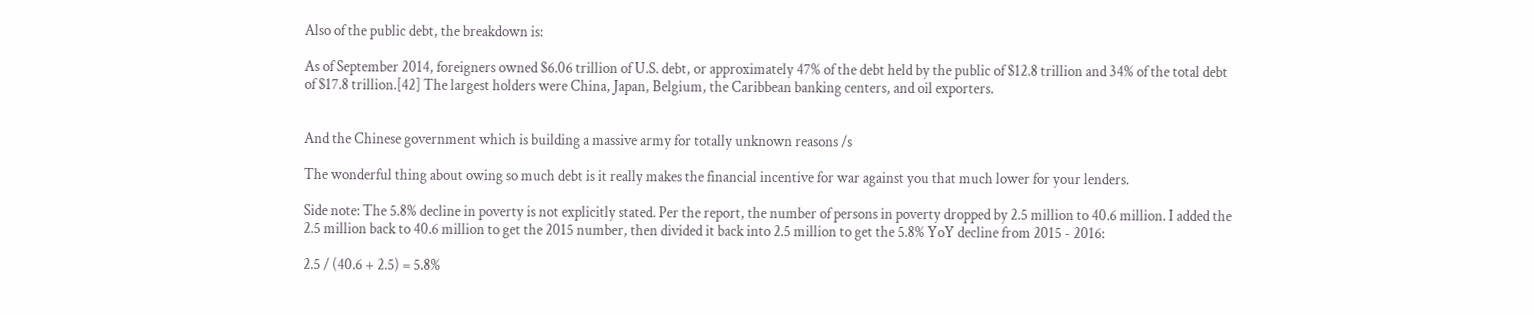Also of the public debt, the breakdown is:

As of September 2014, foreigners owned $6.06 trillion of U.S. debt, or approximately 47% of the debt held by the public of $12.8 trillion and 34% of the total debt of $17.8 trillion.[42] The largest holders were China, Japan, Belgium, the Caribbean banking centers, and oil exporters.


And the Chinese government which is building a massive army for totally unknown reasons /s

The wonderful thing about owing so much debt is it really makes the financial incentive for war against you that much lower for your lenders.

Side note: The 5.8% decline in poverty is not explicitly stated. Per the report, the number of persons in poverty dropped by 2.5 million to 40.6 million. I added the 2.5 million back to 40.6 million to get the 2015 number, then divided it back into 2.5 million to get the 5.8% YoY decline from 2015 - 2016:

2.5 / (40.6 + 2.5) = 5.8%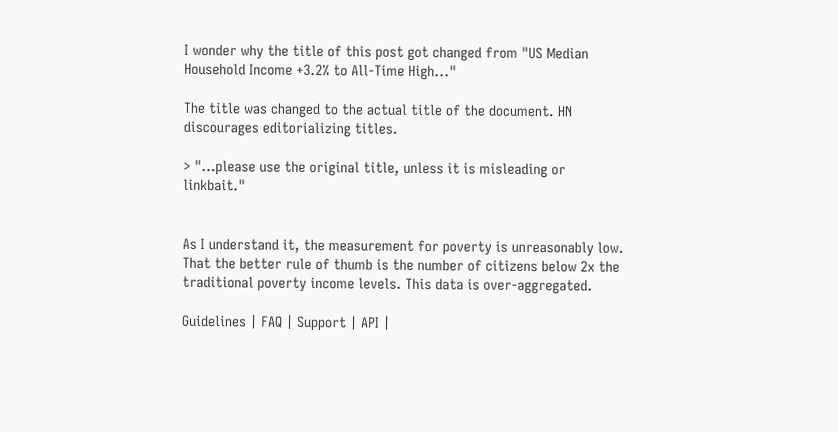I wonder why the title of this post got changed from "US Median Household Income +3.2% to All-Time High..."

The title was changed to the actual title of the document. HN discourages editorializing titles.

> "…please use the original title, unless it is misleading or linkbait."


As I understand it, the measurement for poverty is unreasonably low. That the better rule of thumb is the number of citizens below 2x the traditional poverty income levels. This data is over-aggregated.

Guidelines | FAQ | Support | API |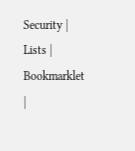Security | Lists | Bookmarklet |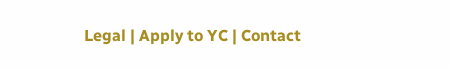Legal | Apply to YC | Contact